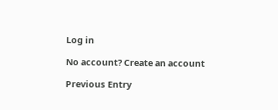Log in

No account? Create an account

Previous Entry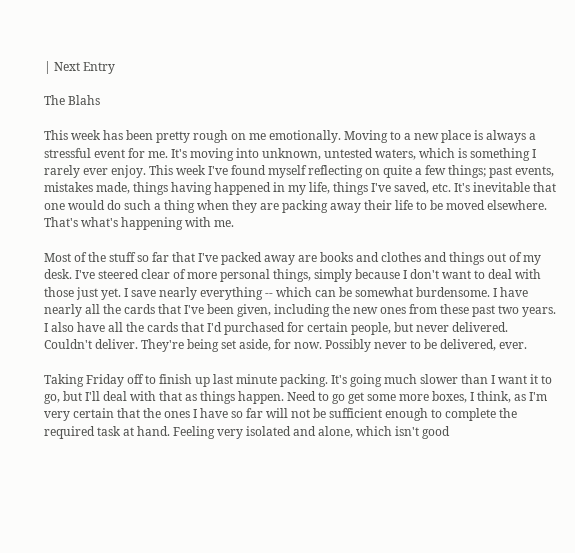| Next Entry

The Blahs

This week has been pretty rough on me emotionally. Moving to a new place is always a stressful event for me. It's moving into unknown, untested waters, which is something I rarely ever enjoy. This week I've found myself reflecting on quite a few things; past events, mistakes made, things having happened in my life, things I've saved, etc. It's inevitable that one would do such a thing when they are packing away their life to be moved elsewhere. That's what's happening with me.

Most of the stuff so far that I've packed away are books and clothes and things out of my desk. I've steered clear of more personal things, simply because I don't want to deal with those just yet. I save nearly everything -- which can be somewhat burdensome. I have nearly all the cards that I've been given, including the new ones from these past two years. I also have all the cards that I'd purchased for certain people, but never delivered. Couldn't deliver. They're being set aside, for now. Possibly never to be delivered, ever.

Taking Friday off to finish up last minute packing. It's going much slower than I want it to go, but I'll deal with that as things happen. Need to go get some more boxes, I think, as I'm very certain that the ones I have so far will not be sufficient enough to complete the required task at hand. Feeling very isolated and alone, which isn't good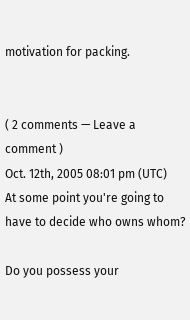motivation for packing.


( 2 comments — Leave a comment )
Oct. 12th, 2005 08:01 pm (UTC)
At some point you're going to have to decide who owns whom?

Do you possess your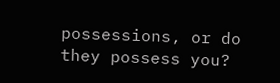possessions, or do they possess you?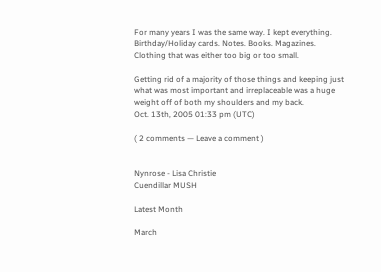For many years I was the same way. I kept everything. Birthday/Holiday cards. Notes. Books. Magazines. Clothing that was either too big or too small.

Getting rid of a majority of those things and keeping just what was most important and irreplaceable was a huge weight off of both my shoulders and my back.
Oct. 13th, 2005 01:33 pm (UTC)

( 2 comments — Leave a comment )


Nynrose - Lisa Christie
Cuendillar MUSH

Latest Month

March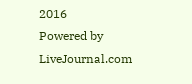2016
Powered by LiveJournal.com